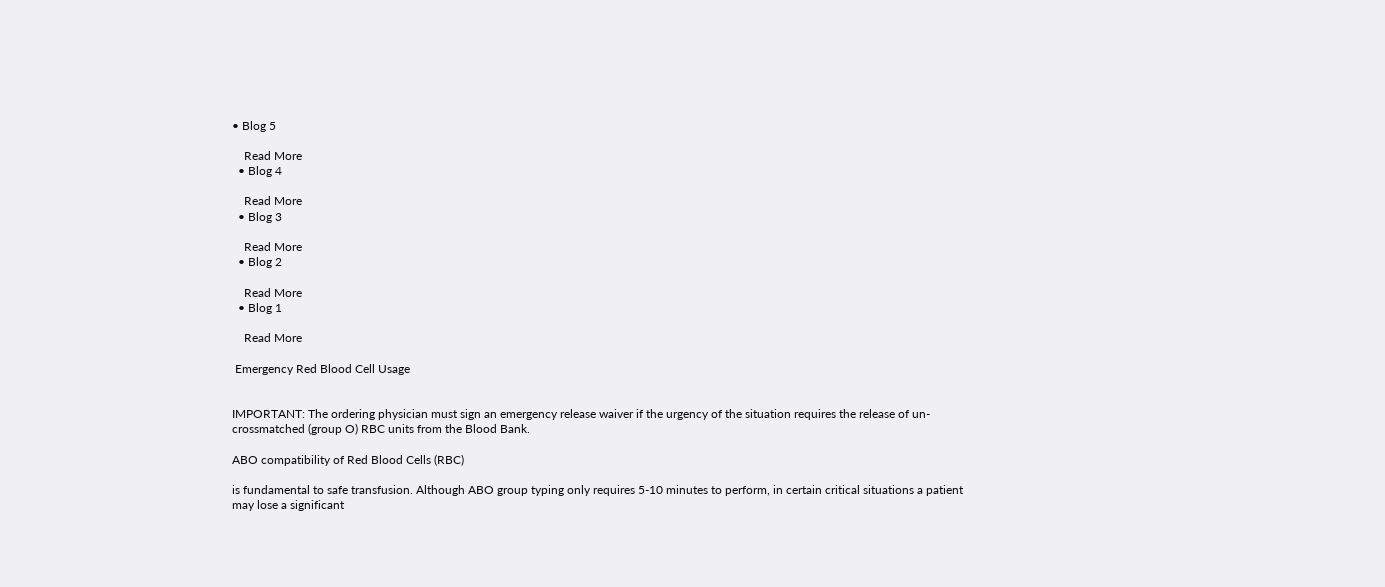• Blog 5

    Read More
  • Blog 4

    Read More
  • Blog 3

    Read More
  • Blog 2

    Read More
  • Blog 1

    Read More

 Emergency Red Blood Cell Usage


IMPORTANT: The ordering physician must sign an emergency release waiver if the urgency of the situation requires the release of un-crossmatched (group O) RBC units from the Blood Bank.

ABO compatibility of Red Blood Cells (RBC)

is fundamental to safe transfusion. Although ABO group typing only requires 5-10 minutes to perform, in certain critical situations a patient may lose a significant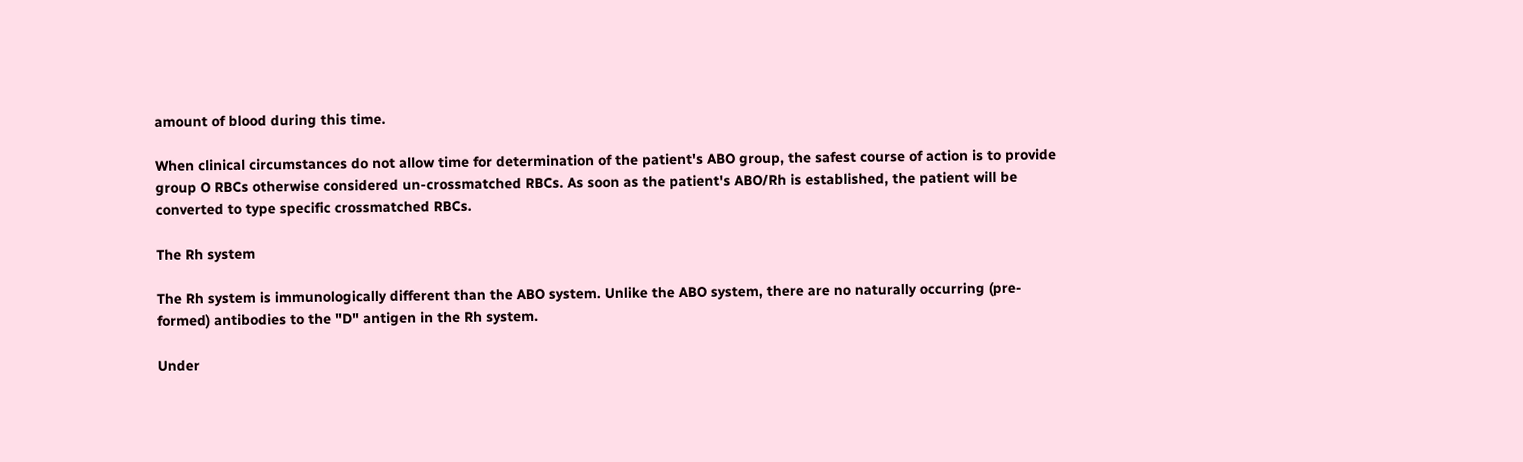amount of blood during this time.

When clinical circumstances do not allow time for determination of the patient's ABO group, the safest course of action is to provide group O RBCs otherwise considered un-crossmatched RBCs. As soon as the patient's ABO/Rh is established, the patient will be converted to type specific crossmatched RBCs.

The Rh system

The Rh system is immunologically different than the ABO system. Unlike the ABO system, there are no naturally occurring (pre-formed) antibodies to the "D" antigen in the Rh system.

Under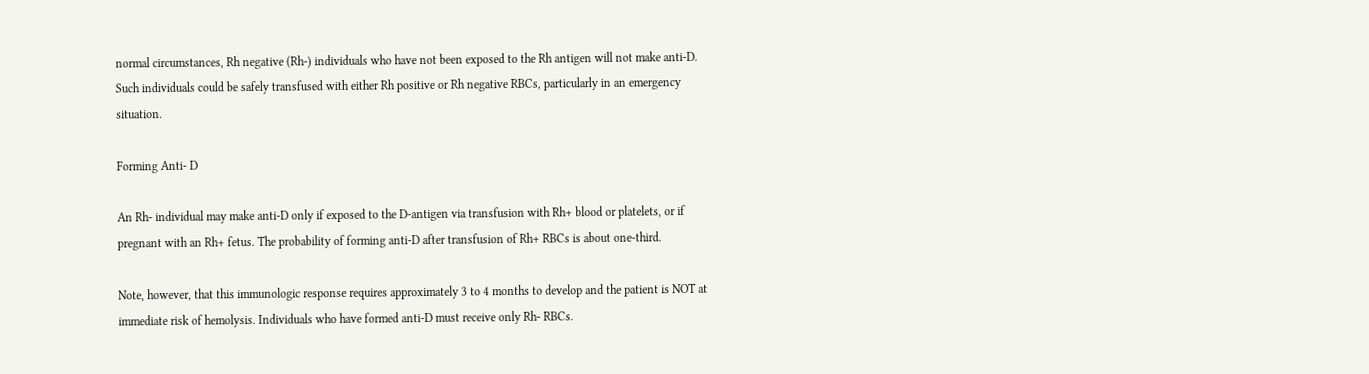normal circumstances, Rh negative (Rh-) individuals who have not been exposed to the Rh antigen will not make anti-D. Such individuals could be safely transfused with either Rh positive or Rh negative RBCs, particularly in an emergency situation.

Forming Anti- D

An Rh- individual may make anti-D only if exposed to the D-antigen via transfusion with Rh+ blood or platelets, or if pregnant with an Rh+ fetus. The probability of forming anti-D after transfusion of Rh+ RBCs is about one-third.

Note, however, that this immunologic response requires approximately 3 to 4 months to develop and the patient is NOT at immediate risk of hemolysis. Individuals who have formed anti-D must receive only Rh- RBCs.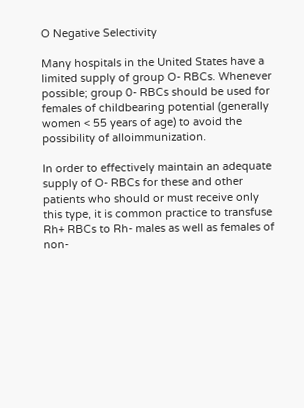O Negative Selectivity

Many hospitals in the United States have a limited supply of group O- RBCs. Whenever possible; group 0- RBCs should be used for females of childbearing potential (generally women < 55 years of age) to avoid the possibility of alloimmunization.

In order to effectively maintain an adequate supply of O- RBCs for these and other patients who should or must receive only this type, it is common practice to transfuse Rh+ RBCs to Rh- males as well as females of non-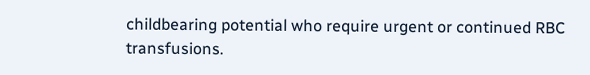childbearing potential who require urgent or continued RBC transfusions.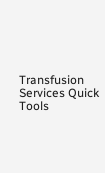Transfusion Services Quick Tools